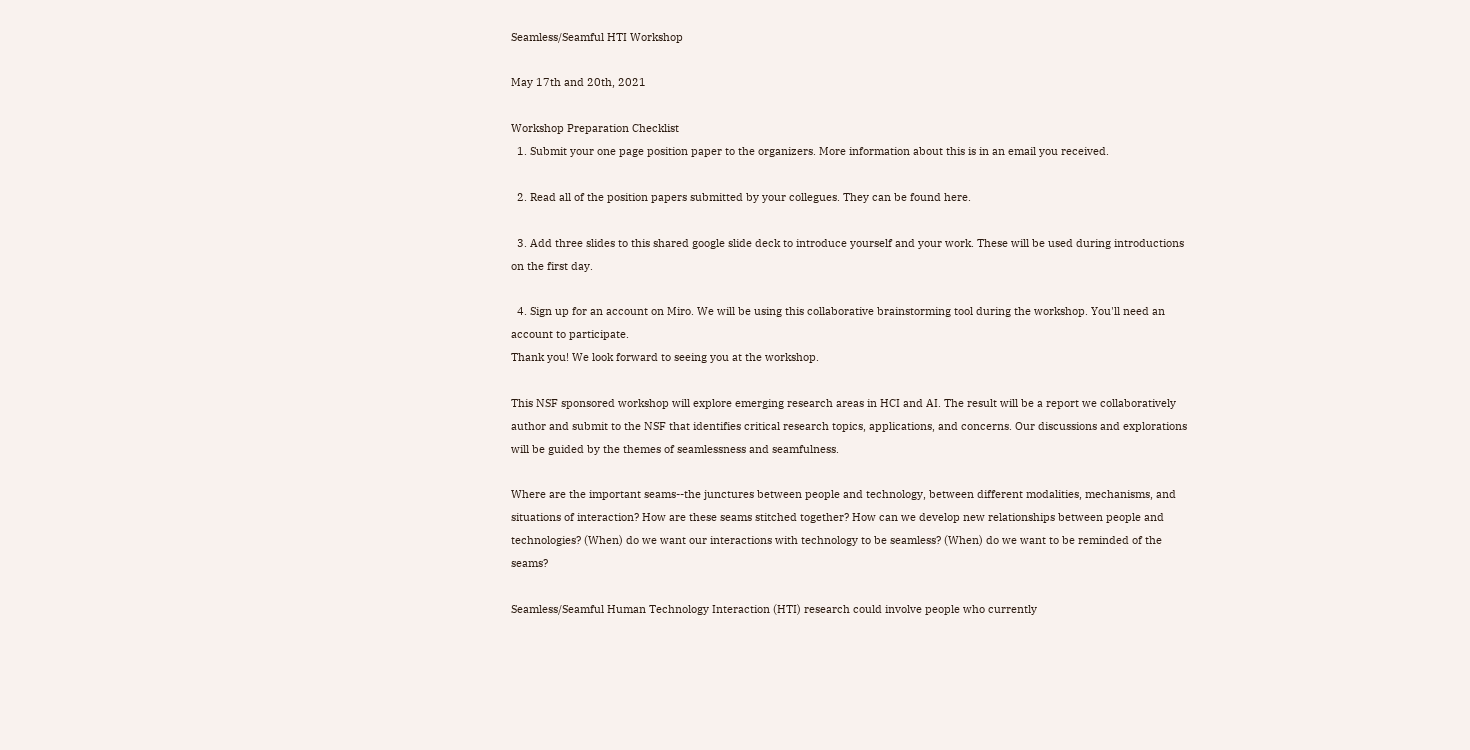Seamless/Seamful HTI Workshop

May 17th and 20th, 2021

Workshop Preparation Checklist
  1. Submit your one page position paper to the organizers. More information about this is in an email you received.

  2. Read all of the position papers submitted by your collegues. They can be found here.

  3. Add three slides to this shared google slide deck to introduce yourself and your work. These will be used during introductions on the first day.

  4. Sign up for an account on Miro. We will be using this collaborative brainstorming tool during the workshop. You'll need an account to participate.
Thank you! We look forward to seeing you at the workshop.

This NSF sponsored workshop will explore emerging research areas in HCI and AI. The result will be a report we collaboratively author and submit to the NSF that identifies critical research topics, applications, and concerns. Our discussions and explorations will be guided by the themes of seamlessness and seamfulness.

Where are the important seams--the junctures between people and technology, between different modalities, mechanisms, and situations of interaction? How are these seams stitched together? How can we develop new relationships between people and technologies? (When) do we want our interactions with technology to be seamless? (When) do we want to be reminded of the seams?

Seamless/Seamful Human Technology Interaction (HTI) research could involve people who currently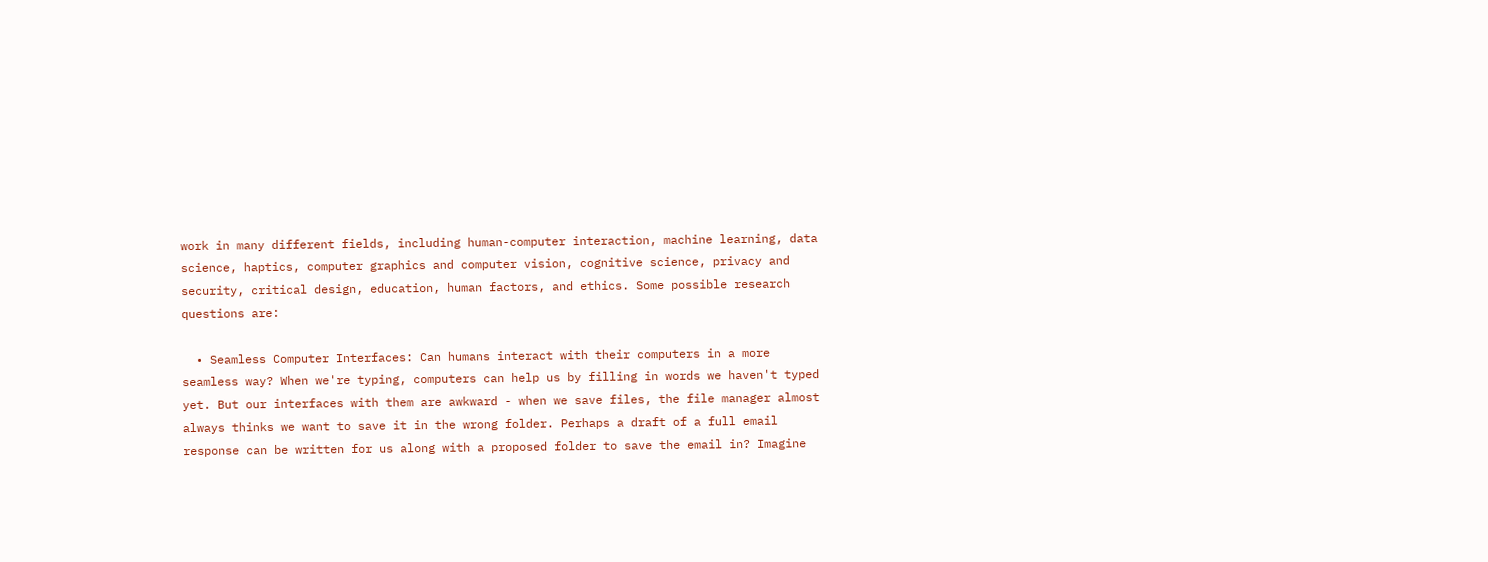work in many different fields, including human-computer interaction, machine learning, data science, haptics, computer graphics and computer vision, cognitive science, privacy and security, critical design, education, human factors, and ethics. Some possible research questions are:

  • Seamless Computer Interfaces: Can humans interact with their computers in a more seamless way? When we're typing, computers can help us by filling in words we haven't typed yet. But our interfaces with them are awkward - when we save files, the file manager almost always thinks we want to save it in the wrong folder. Perhaps a draft of a full email response can be written for us along with a proposed folder to save the email in? Imagine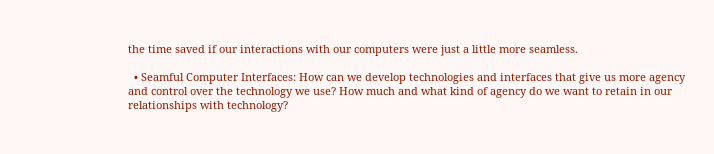the time saved if our interactions with our computers were just a little more seamless.

  • Seamful Computer Interfaces: How can we develop technologies and interfaces that give us more agency and control over the technology we use? How much and what kind of agency do we want to retain in our relationships with technology?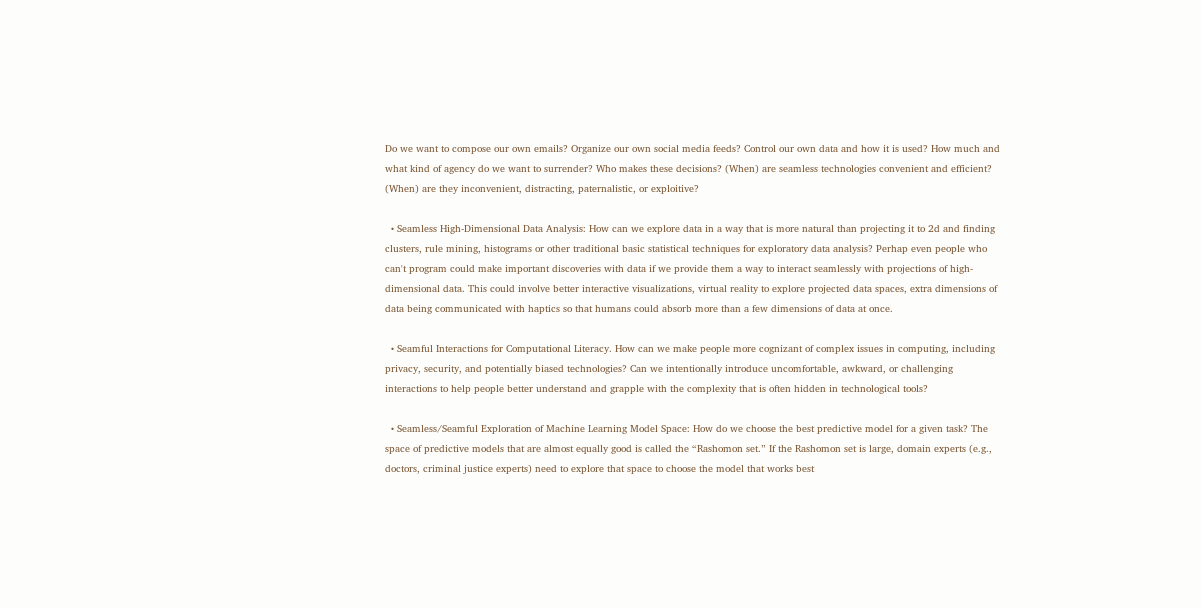Do we want to compose our own emails? Organize our own social media feeds? Control our own data and how it is used? How much and what kind of agency do we want to surrender? Who makes these decisions? (When) are seamless technologies convenient and efficient? (When) are they inconvenient, distracting, paternalistic, or exploitive?

  • Seamless High-Dimensional Data Analysis: How can we explore data in a way that is more natural than projecting it to 2d and finding clusters, rule mining, histograms or other traditional basic statistical techniques for exploratory data analysis? Perhap even people who can't program could make important discoveries with data if we provide them a way to interact seamlessly with projections of high-dimensional data. This could involve better interactive visualizations, virtual reality to explore projected data spaces, extra dimensions of data being communicated with haptics so that humans could absorb more than a few dimensions of data at once.

  • Seamful Interactions for Computational Literacy. How can we make people more cognizant of complex issues in computing, including privacy, security, and potentially biased technologies? Can we intentionally introduce uncomfortable, awkward, or challenging interactions to help people better understand and grapple with the complexity that is often hidden in technological tools?

  • Seamless/Seamful Exploration of Machine Learning Model Space: How do we choose the best predictive model for a given task? The space of predictive models that are almost equally good is called the “Rashomon set.” If the Rashomon set is large, domain experts (e.g., doctors, criminal justice experts) need to explore that space to choose the model that works best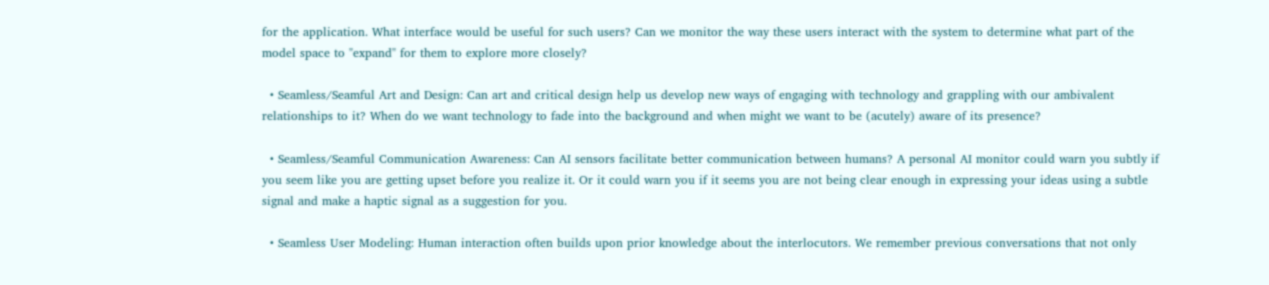for the application. What interface would be useful for such users? Can we monitor the way these users interact with the system to determine what part of the model space to "expand" for them to explore more closely?

  • Seamless/Seamful Art and Design: Can art and critical design help us develop new ways of engaging with technology and grappling with our ambivalent relationships to it? When do we want technology to fade into the background and when might we want to be (acutely) aware of its presence?

  • Seamless/Seamful Communication Awareness: Can AI sensors facilitate better communication between humans? A personal AI monitor could warn you subtly if you seem like you are getting upset before you realize it. Or it could warn you if it seems you are not being clear enough in expressing your ideas using a subtle signal and make a haptic signal as a suggestion for you.

  • Seamless User Modeling: Human interaction often builds upon prior knowledge about the interlocutors. We remember previous conversations that not only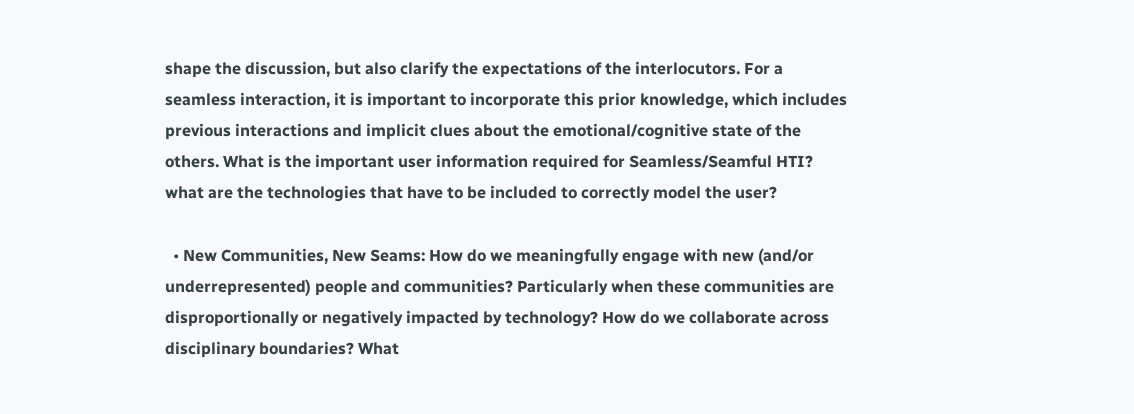shape the discussion, but also clarify the expectations of the interlocutors. For a seamless interaction, it is important to incorporate this prior knowledge, which includes previous interactions and implicit clues about the emotional/cognitive state of the others. What is the important user information required for Seamless/Seamful HTI? what are the technologies that have to be included to correctly model the user?

  • New Communities, New Seams: How do we meaningfully engage with new (and/or underrepresented) people and communities? Particularly when these communities are disproportionally or negatively impacted by technology? How do we collaborate across disciplinary boundaries? What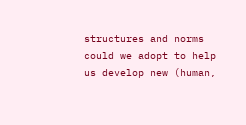structures and norms could we adopt to help us develop new (human,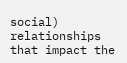social) relationships that impact the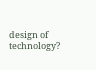design of technology?